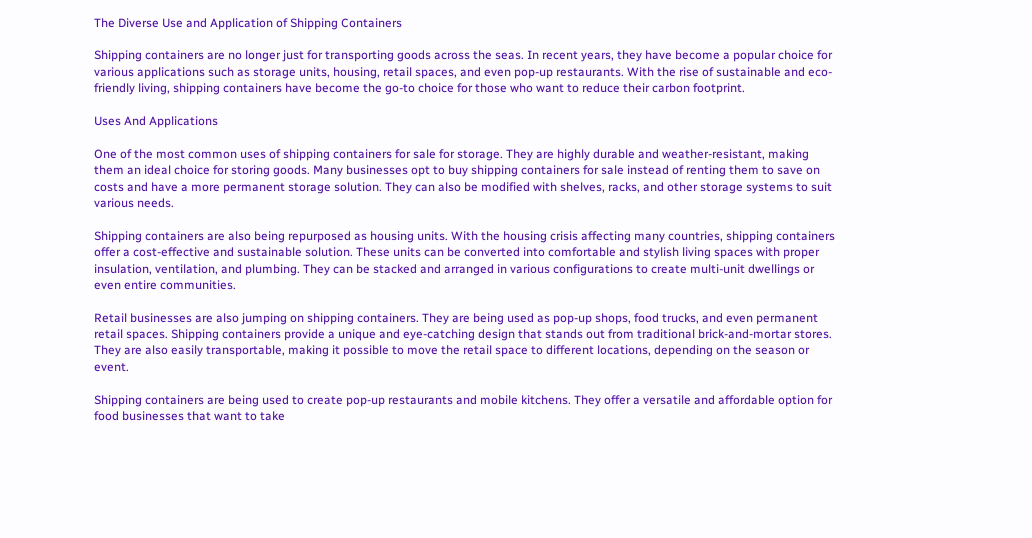The Diverse Use and Application of Shipping Containers

Shipping containers are no longer just for transporting goods across the seas. In recent years, they have become a popular choice for various applications such as storage units, housing, retail spaces, and even pop-up restaurants. With the rise of sustainable and eco-friendly living, shipping containers have become the go-to choice for those who want to reduce their carbon footprint.

Uses And Applications

One of the most common uses of shipping containers for sale for storage. They are highly durable and weather-resistant, making them an ideal choice for storing goods. Many businesses opt to buy shipping containers for sale instead of renting them to save on costs and have a more permanent storage solution. They can also be modified with shelves, racks, and other storage systems to suit various needs.

Shipping containers are also being repurposed as housing units. With the housing crisis affecting many countries, shipping containers offer a cost-effective and sustainable solution. These units can be converted into comfortable and stylish living spaces with proper insulation, ventilation, and plumbing. They can be stacked and arranged in various configurations to create multi-unit dwellings or even entire communities.

Retail businesses are also jumping on shipping containers. They are being used as pop-up shops, food trucks, and even permanent retail spaces. Shipping containers provide a unique and eye-catching design that stands out from traditional brick-and-mortar stores. They are also easily transportable, making it possible to move the retail space to different locations, depending on the season or event.

Shipping containers are being used to create pop-up restaurants and mobile kitchens. They offer a versatile and affordable option for food businesses that want to take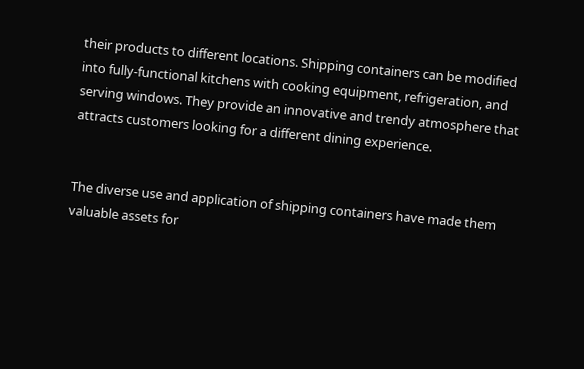their products to different locations. Shipping containers can be modified into fully-functional kitchens with cooking equipment, refrigeration, and serving windows. They provide an innovative and trendy atmosphere that attracts customers looking for a different dining experience.


The diverse use and application of shipping containers have made them valuable assets for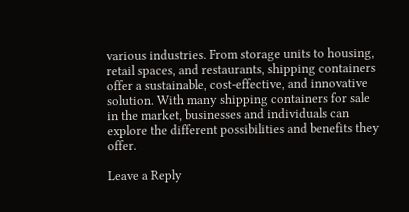various industries. From storage units to housing, retail spaces, and restaurants, shipping containers offer a sustainable, cost-effective, and innovative solution. With many shipping containers for sale in the market, businesses and individuals can explore the different possibilities and benefits they offer.

Leave a Reply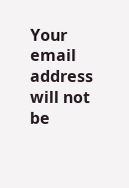Your email address will not be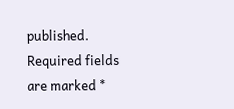published. Required fields are marked *